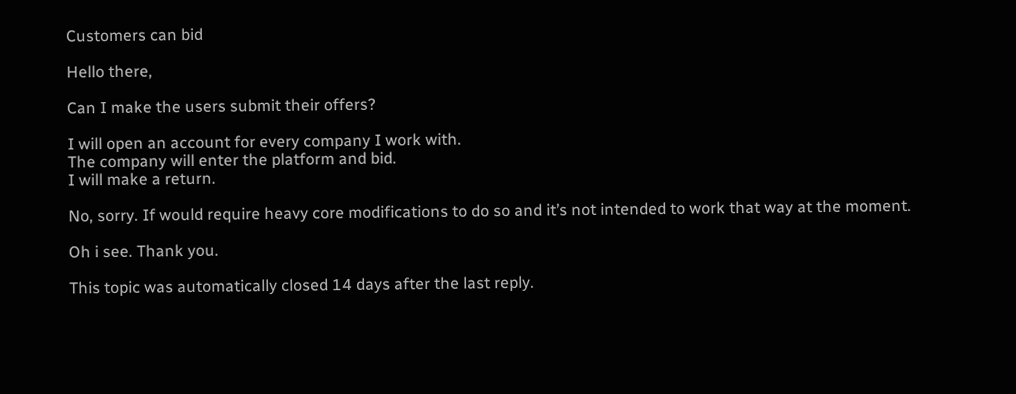Customers can bid

Hello there,

Can I make the users submit their offers?

I will open an account for every company I work with.
The company will enter the platform and bid.
I will make a return.

No, sorry. If would require heavy core modifications to do so and it’s not intended to work that way at the moment.

Oh i see. Thank you.

This topic was automatically closed 14 days after the last reply.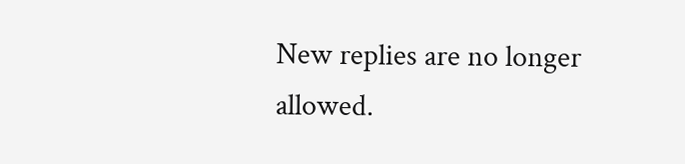New replies are no longer allowed.